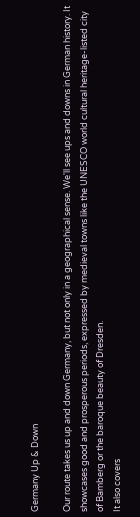Germany Up & Down

Our route takes us up and down Germany, but not only in a geographical sense. We'll see ups and downs in German history. It showcases good and prosperous periods, expressed by medieval towns like the UNESCO world cultural heritage-listed city of Bamberg or the baroque beauty of Dresden.
It also covers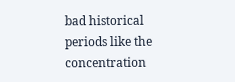bad historical periods like the concentration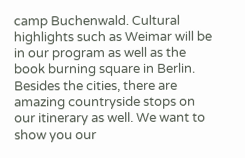camp Buchenwald. Cultural highlights such as Weimar will be in our program as well as the book burning square in Berlin. Besides the cities, there are amazing countryside stops on our itinerary as well. We want to show you our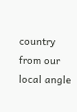country from our local angle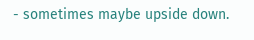- sometimes maybe upside down.